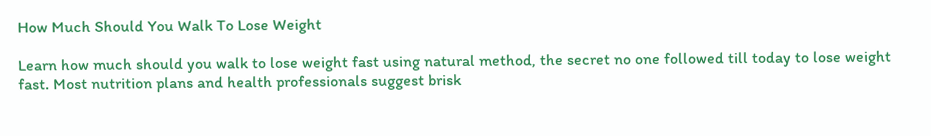How Much Should You Walk To Lose Weight

Learn how much should you walk to lose weight fast using natural method, the secret no one followed till today to lose weight fast. Most nutrition plans and health professionals suggest brisk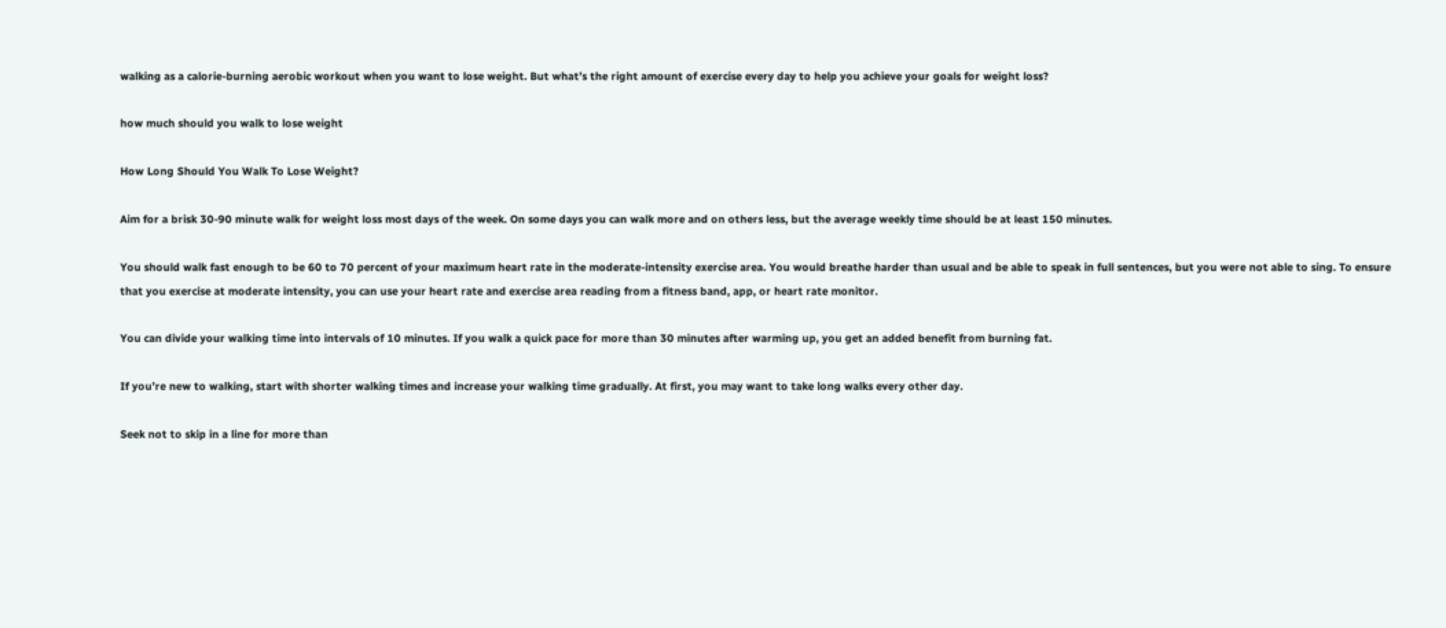walking as a calorie-burning aerobic workout when you want to lose weight. But what’s the right amount of exercise every day to help you achieve your goals for weight loss?

how much should you walk to lose weight

How Long Should You Walk To Lose Weight?

Aim for a brisk 30-90 minute walk for weight loss most days of the week. On some days you can walk more and on others less, but the average weekly time should be at least 150 minutes.

You should walk fast enough to be 60 to 70 percent of your maximum heart rate in the moderate-intensity exercise area. You would breathe harder than usual and be able to speak in full sentences, but you were not able to sing. To ensure that you exercise at moderate intensity, you can use your heart rate and exercise area reading from a fitness band, app, or heart rate monitor.

You can divide your walking time into intervals of 10 minutes. If you walk a quick pace for more than 30 minutes after warming up, you get an added benefit from burning fat.

If you’re new to walking, start with shorter walking times and increase your walking time gradually. At first, you may want to take long walks every other day.

Seek not to skip in a line for more than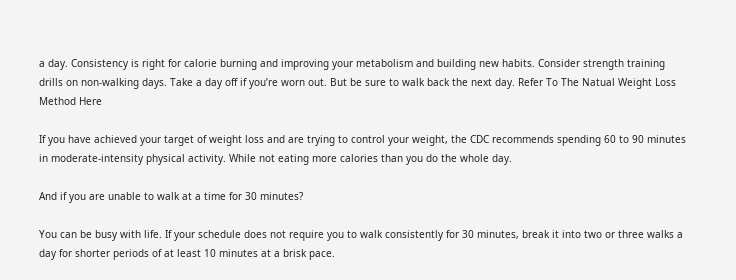a day. Consistency is right for calorie burning and improving your metabolism and building new habits. Consider strength training drills on non-walking days. Take a day off if you’re worn out. But be sure to walk back the next day. Refer To The Natual Weight Loss Method Here

If you have achieved your target of weight loss and are trying to control your weight, the CDC recommends spending 60 to 90 minutes in moderate-intensity physical activity. While not eating more calories than you do the whole day.

And if you are unable to walk at a time for 30 minutes?

You can be busy with life. If your schedule does not require you to walk consistently for 30 minutes, break it into two or three walks a day for shorter periods of at least 10 minutes at a brisk pace.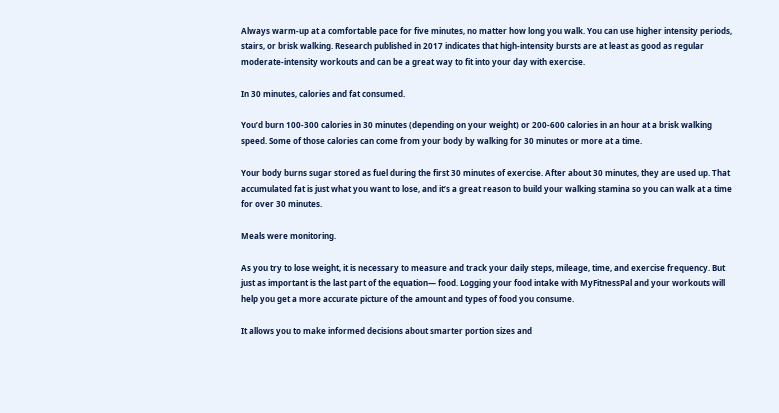Always warm-up at a comfortable pace for five minutes, no matter how long you walk. You can use higher intensity periods, stairs, or brisk walking. Research published in 2017 indicates that high-intensity bursts are at least as good as regular moderate-intensity workouts and can be a great way to fit into your day with exercise.

In 30 minutes, calories and fat consumed.

You’d burn 100-300 calories in 30 minutes (depending on your weight) or 200-600 calories in an hour at a brisk walking speed. Some of those calories can come from your body by walking for 30 minutes or more at a time.

Your body burns sugar stored as fuel during the first 30 minutes of exercise. After about 30 minutes, they are used up. That accumulated fat is just what you want to lose, and it’s a great reason to build your walking stamina so you can walk at a time for over 30 minutes.

Meals were monitoring.

As you try to lose weight, it is necessary to measure and track your daily steps, mileage, time, and exercise frequency. But just as important is the last part of the equation— food. Logging your food intake with MyFitnessPal and your workouts will help you get a more accurate picture of the amount and types of food you consume.

It allows you to make informed decisions about smarter portion sizes and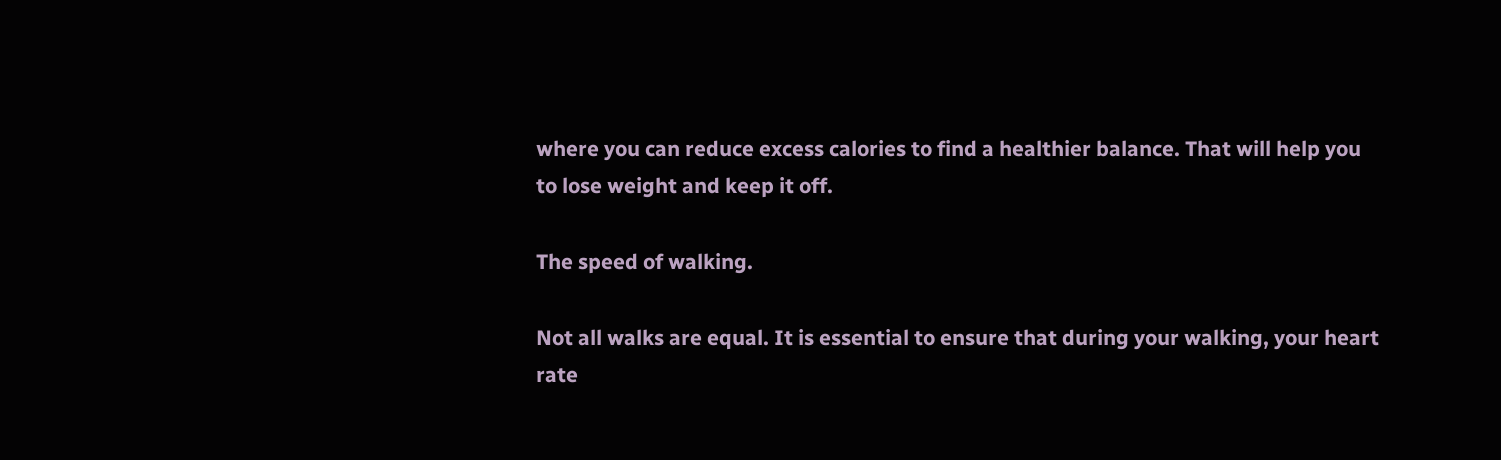where you can reduce excess calories to find a healthier balance. That will help you to lose weight and keep it off.

The speed of walking.

Not all walks are equal. It is essential to ensure that during your walking, your heart rate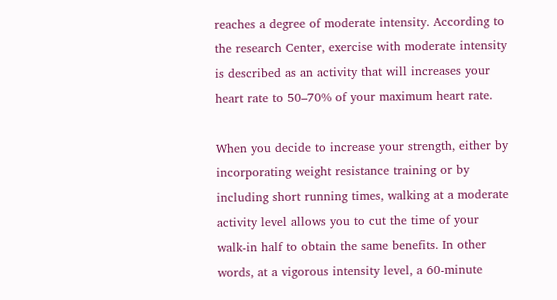reaches a degree of moderate intensity. According to the research Center, exercise with moderate intensity is described as an activity that will increases your heart rate to 50–70% of your maximum heart rate.

When you decide to increase your strength, either by incorporating weight resistance training or by including short running times, walking at a moderate activity level allows you to cut the time of your walk-in half to obtain the same benefits. In other words, at a vigorous intensity level, a 60-minute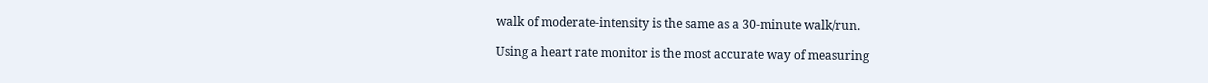walk of moderate-intensity is the same as a 30-minute walk/run.

Using a heart rate monitor is the most accurate way of measuring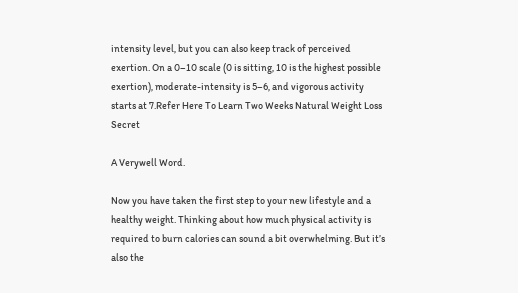intensity level, but you can also keep track of perceived exertion. On a 0–10 scale (0 is sitting, 10 is the highest possible exertion), moderate-intensity is 5–6, and vigorous activity starts at 7.Refer Here To Learn Two Weeks Natural Weight Loss Secret

A Verywell Word.

Now you have taken the first step to your new lifestyle and a healthy weight. Thinking about how much physical activity is required to burn calories can sound a bit overwhelming. But it’s also the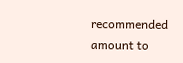recommended amount to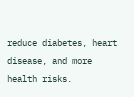reduce diabetes, heart disease, and more health risks.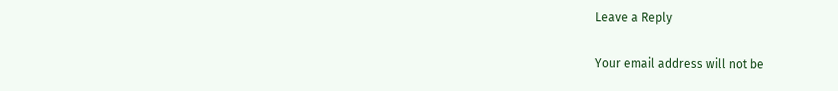Leave a Reply

Your email address will not be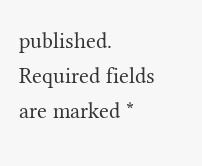published. Required fields are marked *